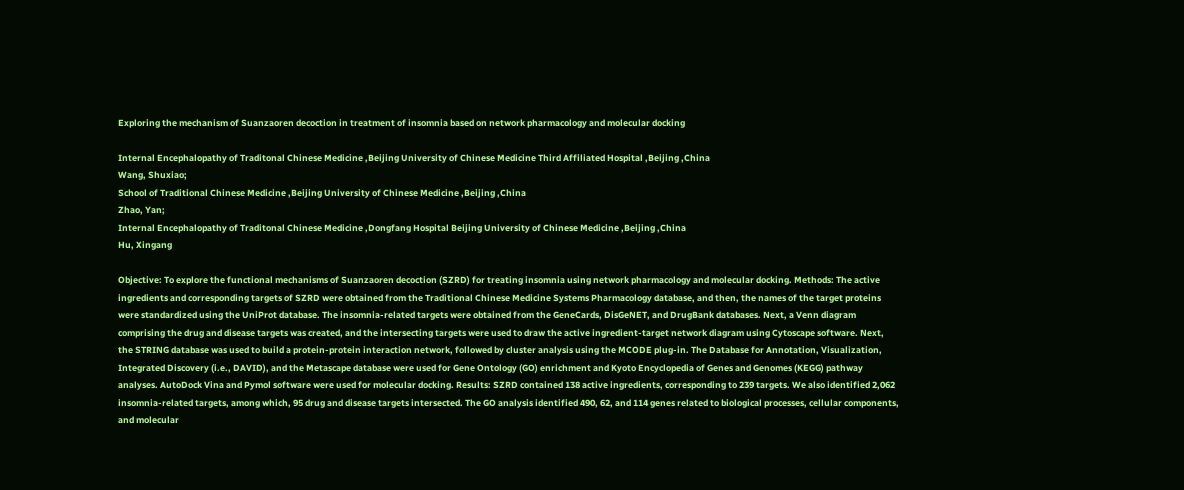Exploring the mechanism of Suanzaoren decoction in treatment of insomnia based on network pharmacology and molecular docking

Internal Encephalopathy of Traditonal Chinese Medicine ,Beijing University of Chinese Medicine Third Affiliated Hospital ,Beijing ,China
Wang, Shuxiao;
School of Traditional Chinese Medicine ,Beijing University of Chinese Medicine ,Beijing ,China
Zhao, Yan;
Internal Encephalopathy of Traditonal Chinese Medicine ,Dongfang Hospital Beijing University of Chinese Medicine ,Beijing ,China
Hu, Xingang

Objective: To explore the functional mechanisms of Suanzaoren decoction (SZRD) for treating insomnia using network pharmacology and molecular docking. Methods: The active ingredients and corresponding targets of SZRD were obtained from the Traditional Chinese Medicine Systems Pharmacology database, and then, the names of the target proteins were standardized using the UniProt database. The insomnia-related targets were obtained from the GeneCards, DisGeNET, and DrugBank databases. Next, a Venn diagram comprising the drug and disease targets was created, and the intersecting targets were used to draw the active ingredient-target network diagram using Cytoscape software. Next, the STRING database was used to build a protein-protein interaction network, followed by cluster analysis using the MCODE plug-in. The Database for Annotation, Visualization, Integrated Discovery (i.e., DAVID), and the Metascape database were used for Gene Ontology (GO) enrichment and Kyoto Encyclopedia of Genes and Genomes (KEGG) pathway analyses. AutoDock Vina and Pymol software were used for molecular docking. Results: SZRD contained 138 active ingredients, corresponding to 239 targets. We also identified 2,062 insomnia-related targets, among which, 95 drug and disease targets intersected. The GO analysis identified 490, 62, and 114 genes related to biological processes, cellular components, and molecular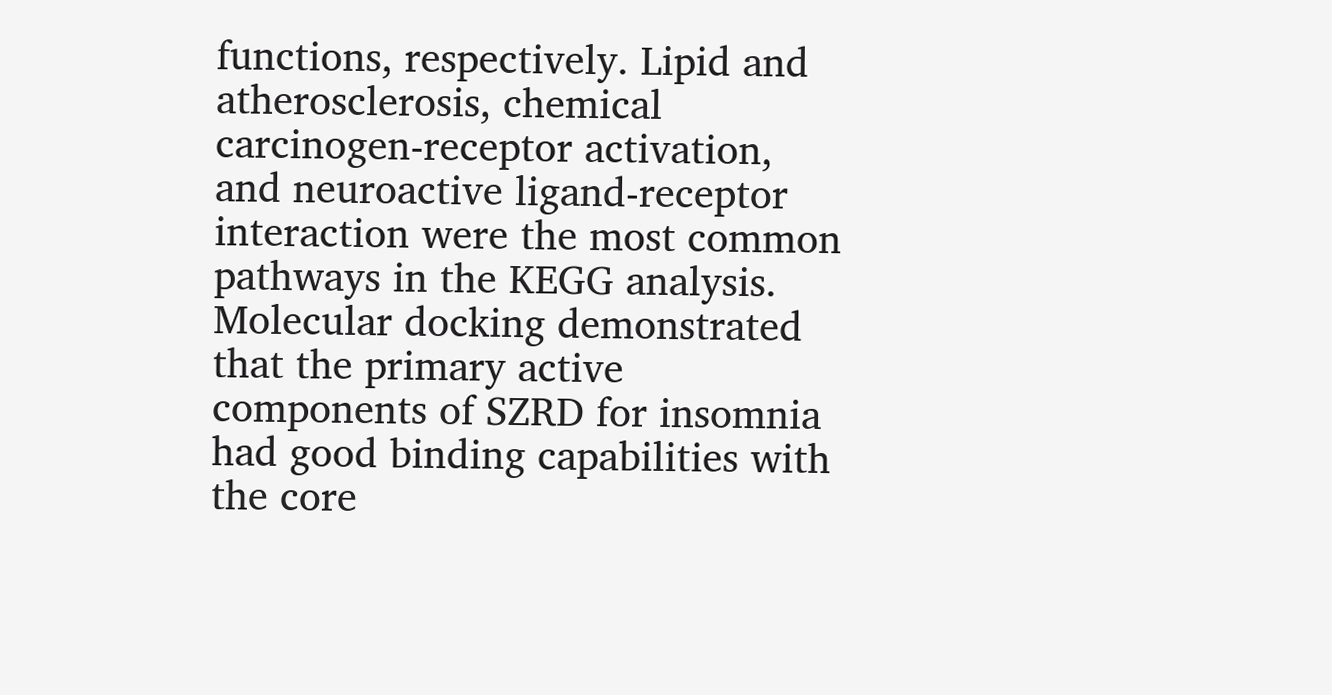functions, respectively. Lipid and atherosclerosis, chemical carcinogen-receptor activation, and neuroactive ligand-receptor interaction were the most common pathways in the KEGG analysis. Molecular docking demonstrated that the primary active components of SZRD for insomnia had good binding capabilities with the core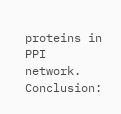proteins in PPI network. Conclusion: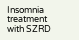Insomnia treatment with SZRD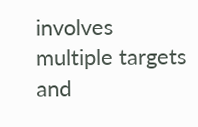involves multiple targets and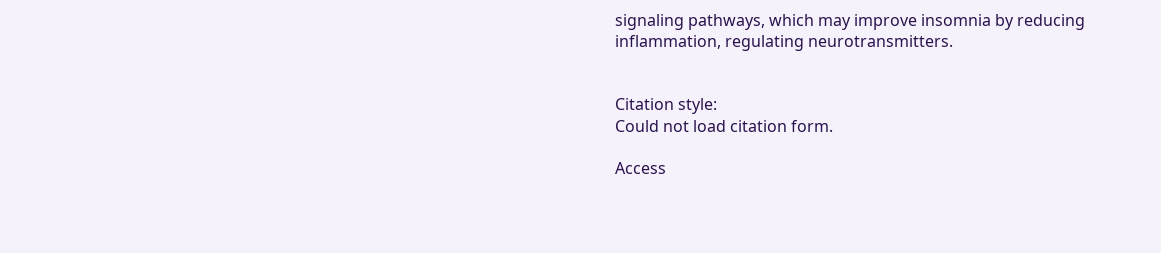signaling pathways, which may improve insomnia by reducing inflammation, regulating neurotransmitters.


Citation style:
Could not load citation form.

Access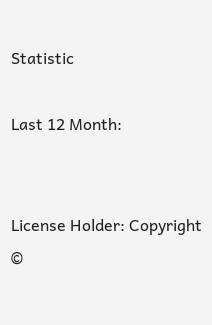Statistic

Last 12 Month:


License Holder: Copyright ©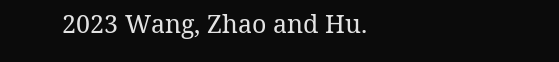2023 Wang, Zhao and Hu.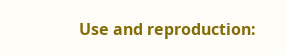Use and reproduction: